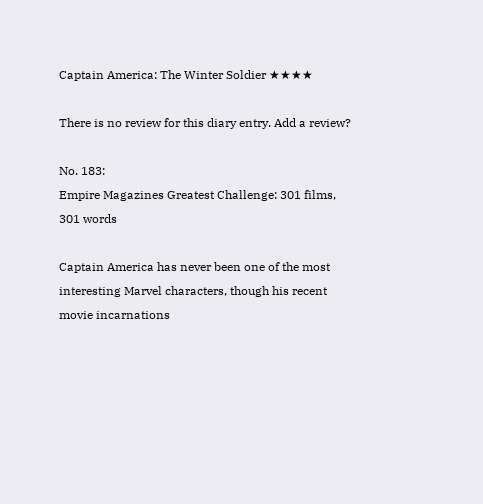Captain America: The Winter Soldier ★★★★

There is no review for this diary entry. Add a review?

No. 183:
Empire Magazines Greatest Challenge: 301 films, 301 words

Captain America has never been one of the most interesting Marvel characters, though his recent movie incarnations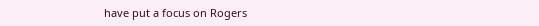have put a focus on Rogers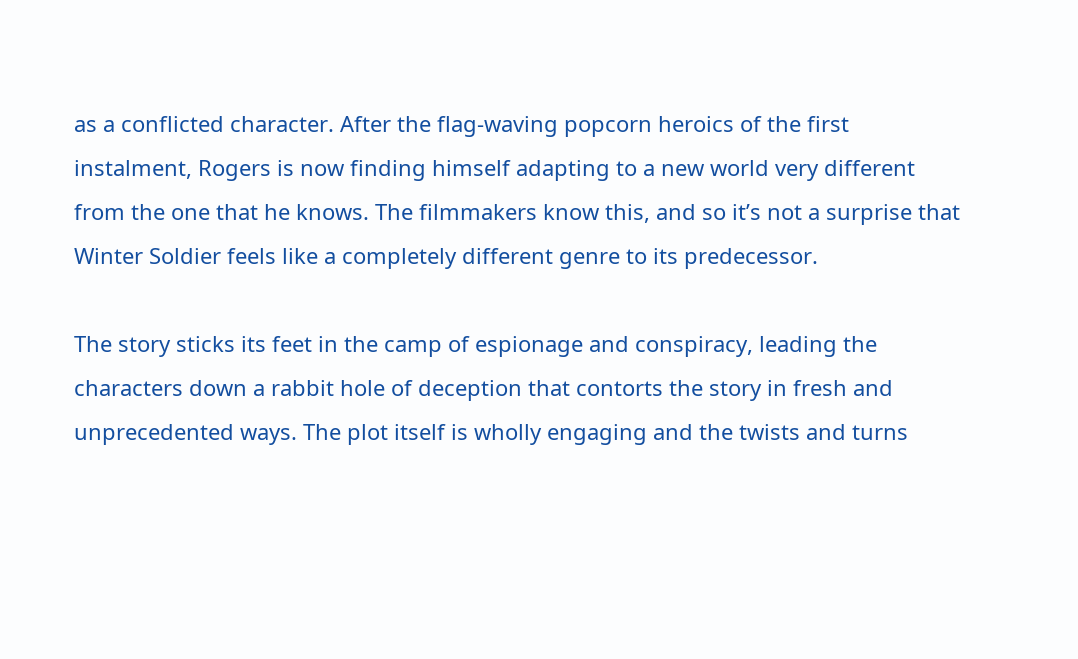as a conflicted character. After the flag-waving popcorn heroics of the first instalment, Rogers is now finding himself adapting to a new world very different from the one that he knows. The filmmakers know this, and so it’s not a surprise that Winter Soldier feels like a completely different genre to its predecessor.

The story sticks its feet in the camp of espionage and conspiracy, leading the characters down a rabbit hole of deception that contorts the story in fresh and unprecedented ways. The plot itself is wholly engaging and the twists and turns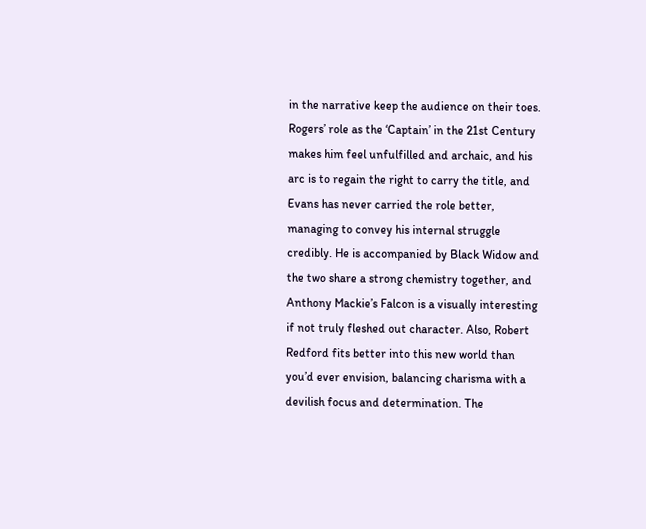in the narrative keep the audience on their toes. Rogers’ role as the ‘Captain’ in the 21st Century makes him feel unfulfilled and archaic, and his arc is to regain the right to carry the title, and Evans has never carried the role better, managing to convey his internal struggle credibly. He is accompanied by Black Widow and the two share a strong chemistry together, and Anthony Mackie’s Falcon is a visually interesting if not truly fleshed out character. Also, Robert Redford fits better into this new world than you’d ever envision, balancing charisma with a devilish focus and determination. The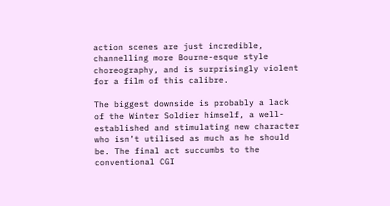action scenes are just incredible, channelling more Bourne-esque style choreography, and is surprisingly violent for a film of this calibre.

The biggest downside is probably a lack of the Winter Soldier himself, a well-established and stimulating new character who isn’t utilised as much as he should be. The final act succumbs to the conventional CGI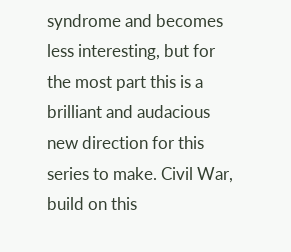syndrome and becomes less interesting, but for the most part this is a brilliant and audacious new direction for this series to make. Civil War, build on this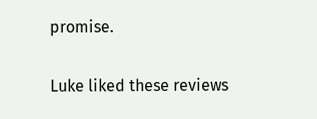promise.

Luke liked these reviews